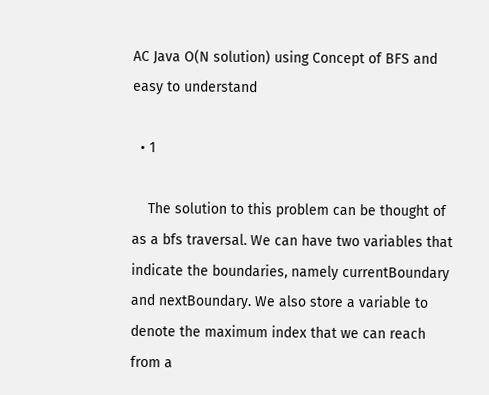AC Java O(N solution) using Concept of BFS and easy to understand

  • 1

    The solution to this problem can be thought of as a bfs traversal. We can have two variables that indicate the boundaries, namely currentBoundary and nextBoundary. We also store a variable to denote the maximum index that we can reach from a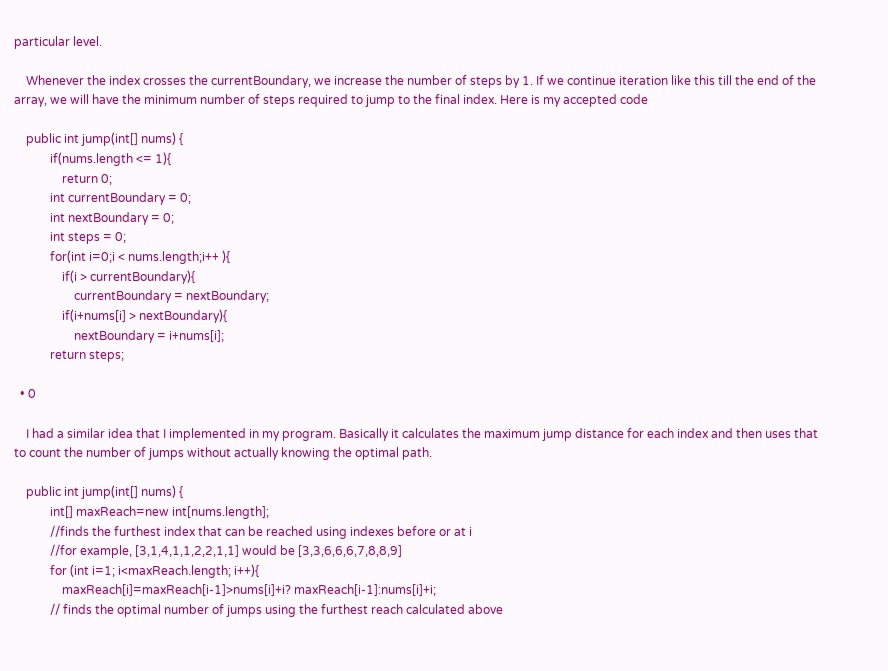particular level.

    Whenever the index crosses the currentBoundary, we increase the number of steps by 1. If we continue iteration like this till the end of the array, we will have the minimum number of steps required to jump to the final index. Here is my accepted code

    public int jump(int[] nums) {
            if(nums.length <= 1){
                return 0;
            int currentBoundary = 0;
            int nextBoundary = 0;
            int steps = 0;
            for(int i=0;i < nums.length;i++ ){
                if(i > currentBoundary){
                    currentBoundary = nextBoundary;
                if(i+nums[i] > nextBoundary){
                    nextBoundary = i+nums[i];
            return steps;

  • 0

    I had a similar idea that I implemented in my program. Basically it calculates the maximum jump distance for each index and then uses that to count the number of jumps without actually knowing the optimal path.

    public int jump(int[] nums) {
            int[] maxReach=new int[nums.length];
            //finds the furthest index that can be reached using indexes before or at i
            //for example, [3,1,4,1,1,2,2,1,1] would be [3,3,6,6,6,7,8,8,9]
            for (int i=1; i<maxReach.length; i++){
                maxReach[i]=maxReach[i-1]>nums[i]+i? maxReach[i-1]:nums[i]+i;
            // finds the optimal number of jumps using the furthest reach calculated above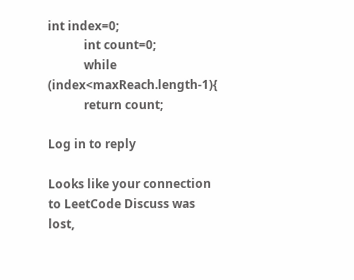int index=0;
            int count=0;
            while (index<maxReach.length-1){
            return count;

Log in to reply

Looks like your connection to LeetCode Discuss was lost,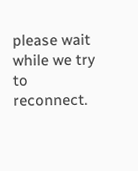please wait while we try to reconnect.